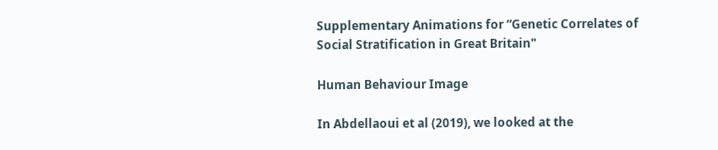Supplementary Animations for “Genetic Correlates of Social Stratification in Great Britain"

Human Behaviour Image

In Abdellaoui et al (2019), we looked at the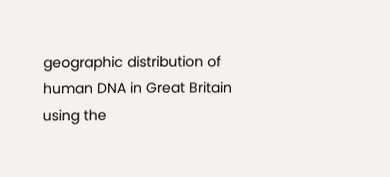geographic distribution of human DNA in Great Britain using the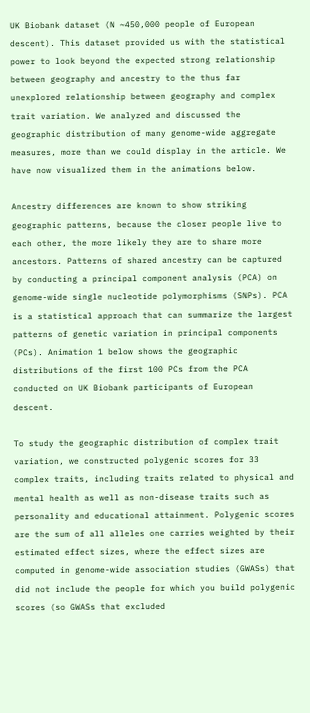UK Biobank dataset (N ~450,000 people of European descent). This dataset provided us with the statistical power to look beyond the expected strong relationship between geography and ancestry to the thus far unexplored relationship between geography and complex trait variation. We analyzed and discussed the geographic distribution of many genome-wide aggregate measures, more than we could display in the article. We have now visualized them in the animations below.

Ancestry differences are known to show striking geographic patterns, because the closer people live to each other, the more likely they are to share more ancestors. Patterns of shared ancestry can be captured by conducting a principal component analysis (PCA) on genome-wide single nucleotide polymorphisms (SNPs). PCA is a statistical approach that can summarize the largest patterns of genetic variation in principal components (PCs). Animation 1 below shows the geographic distributions of the first 100 PCs from the PCA conducted on UK Biobank participants of European descent.

To study the geographic distribution of complex trait variation, we constructed polygenic scores for 33 complex traits, including traits related to physical and mental health as well as non-disease traits such as personality and educational attainment. Polygenic scores are the sum of all alleles one carries weighted by their estimated effect sizes, where the effect sizes are computed in genome-wide association studies (GWASs) that did not include the people for which you build polygenic scores (so GWASs that excluded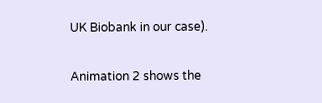UK Biobank in our case).

Animation 2 shows the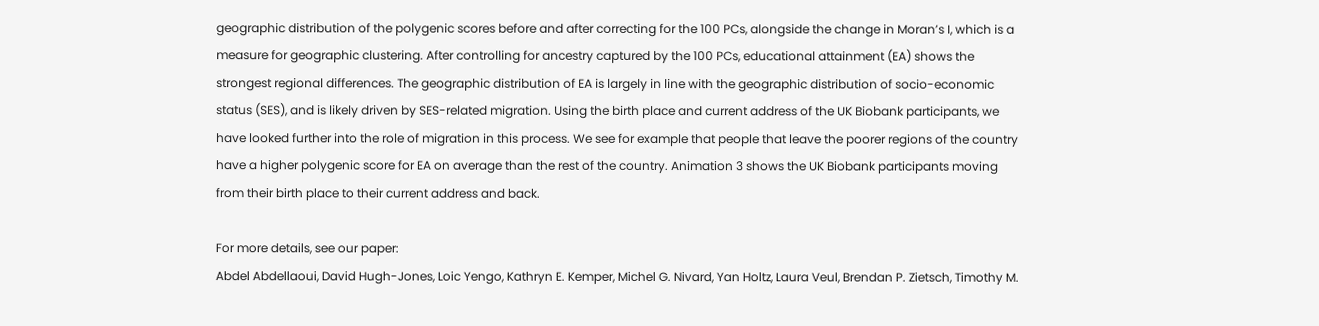geographic distribution of the polygenic scores before and after correcting for the 100 PCs, alongside the change in Moran’s I, which is a measure for geographic clustering. After controlling for ancestry captured by the 100 PCs, educational attainment (EA) shows the strongest regional differences. The geographic distribution of EA is largely in line with the geographic distribution of socio-economic status (SES), and is likely driven by SES-related migration. Using the birth place and current address of the UK Biobank participants, we have looked further into the role of migration in this process. We see for example that people that leave the poorer regions of the country have a higher polygenic score for EA on average than the rest of the country. Animation 3 shows the UK Biobank participants moving from their birth place to their current address and back.

For more details, see our paper:
Abdel Abdellaoui, David Hugh-Jones, Loic Yengo, Kathryn E. Kemper, Michel G. Nivard, Yan Holtz, Laura Veul, Brendan P. Zietsch, Timothy M.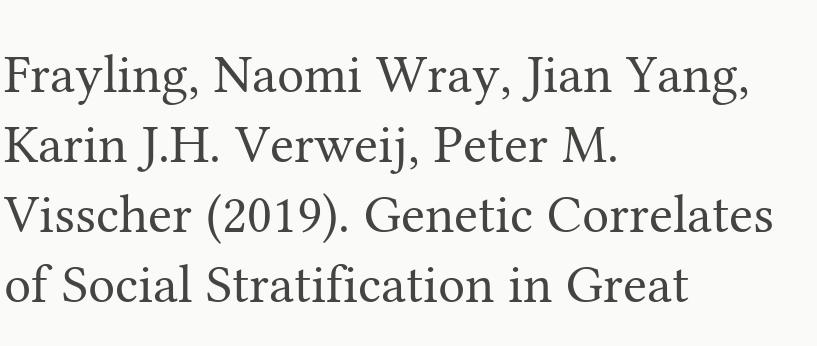Frayling, Naomi Wray, Jian Yang, Karin J.H. Verweij, Peter M. Visscher (2019). Genetic Correlates of Social Stratification in Great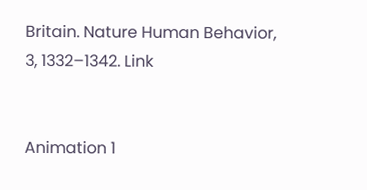Britain. Nature Human Behavior, 3, 1332–1342. Link


Animation 1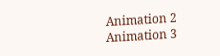Animation 2
Animation 3